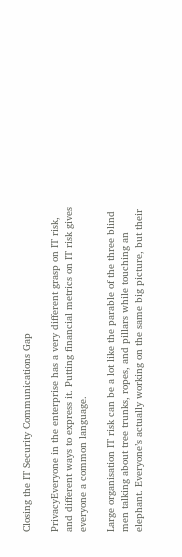Closing the IT Security Communications Gap

PrivacyEveryone in the enterprise has a very different grasp on IT risk, and different ways to express it. Putting financial metrics on IT risk gives everyone a common language.

Large organisation IT risk can be a lot like the parable of the three blind men talking about tree trunks, ropes, and pillars while touching an elephant. Everyone’s actually working on the same big picture, but their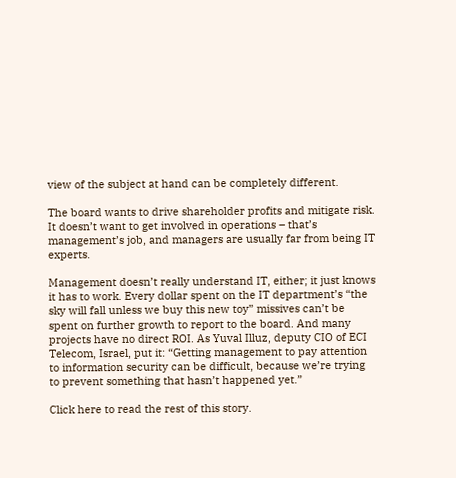view of the subject at hand can be completely different.

The board wants to drive shareholder profits and mitigate risk. It doesn’t want to get involved in operations – that’s management’s job, and managers are usually far from being IT experts.

Management doesn’t really understand IT, either; it just knows it has to work. Every dollar spent on the IT department’s “the sky will fall unless we buy this new toy” missives can’t be spent on further growth to report to the board. And many projects have no direct ROI. As Yuval Illuz, deputy CIO of ECI Telecom, Israel, put it: “Getting management to pay attention to information security can be difficult, because we’re trying to prevent something that hasn’t happened yet.”

Click here to read the rest of this story.